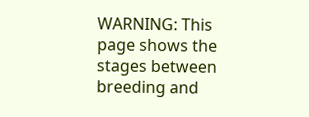WARNING: This page shows the stages between breeding and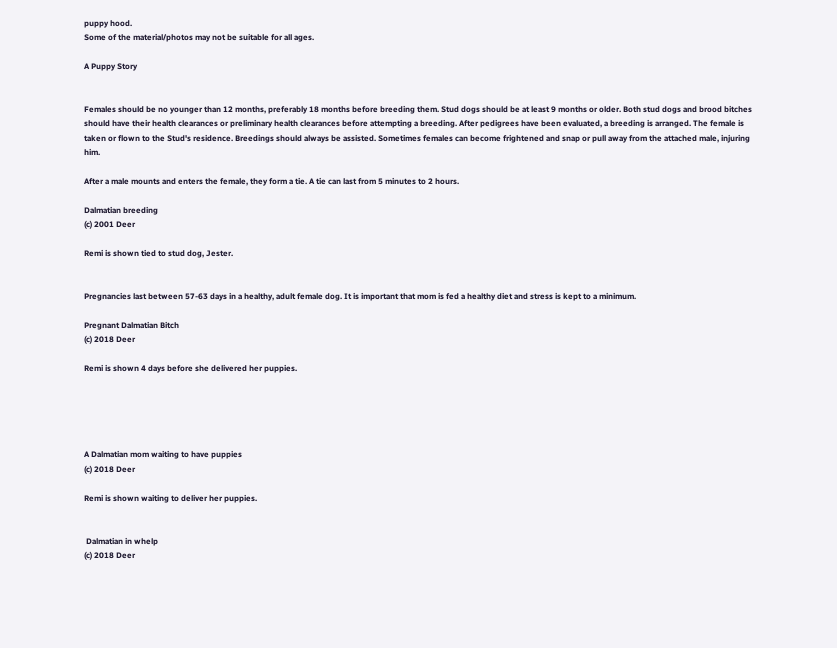puppy hood.
Some of the material/photos may not be suitable for all ages.

A Puppy Story


Females should be no younger than 12 months, preferably 18 months before breeding them. Stud dogs should be at least 9 months or older. Both stud dogs and brood bitches should have their health clearances or preliminary health clearances before attempting a breeding. After pedigrees have been evaluated, a breeding is arranged. The female is taken or flown to the Stud's residence. Breedings should always be assisted. Sometimes females can become frightened and snap or pull away from the attached male, injuring him.

After a male mounts and enters the female, they form a tie. A tie can last from 5 minutes to 2 hours.

Dalmatian breeding
(c) 2001 Deer

Remi is shown tied to stud dog, Jester.


Pregnancies last between 57-63 days in a healthy, adult female dog. It is important that mom is fed a healthy diet and stress is kept to a minimum.

Pregnant Dalmatian Bitch
(c) 2018 Deer

Remi is shown 4 days before she delivered her puppies.





A Dalmatian mom waiting to have puppies
(c) 2018 Deer

Remi is shown waiting to deliver her puppies.


 Dalmatian in whelp
(c) 2018 Deer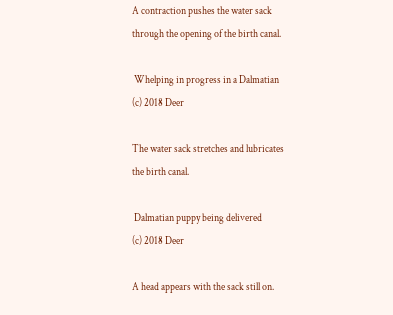A contraction pushes the water sack through the opening of the birth canal.

 Whelping in progress in a Dalmatian
(c) 2018 Deer

The water sack stretches and lubricates the birth canal.

 Dalmatian puppy being delivered
(c) 2018 Deer

A head appears with the sack still on.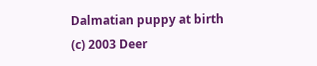Dalmatian puppy at birth
(c) 2003 Deer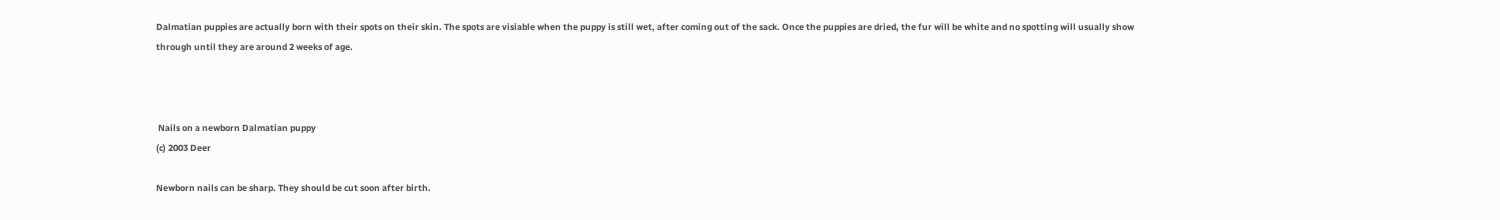Dalmatian puppies are actually born with their spots on their skin. The spots are visiable when the puppy is still wet, after coming out of the sack. Once the puppies are dried, the fur will be white and no spotting will usually show through until they are around 2 weeks of age.



 Nails on a newborn Dalmatian puppy
(c) 2003 Deer

Newborn nails can be sharp. They should be cut soon after birth.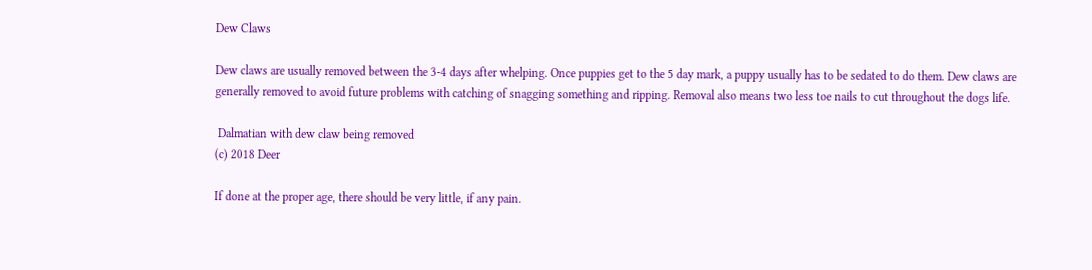Dew Claws

Dew claws are usually removed between the 3-4 days after whelping. Once puppies get to the 5 day mark, a puppy usually has to be sedated to do them. Dew claws are generally removed to avoid future problems with catching of snagging something and ripping. Removal also means two less toe nails to cut throughout the dogs life.

 Dalmatian with dew claw being removed
(c) 2018 Deer

If done at the proper age, there should be very little, if any pain.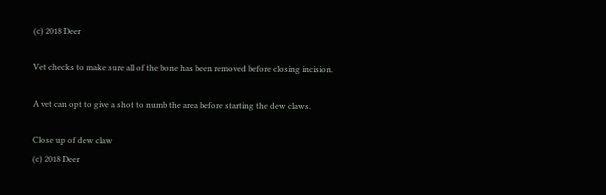(c) 2018 Deer

Vet checks to make sure all of the bone has been removed before closing incision.

A vet can opt to give a shot to numb the area before starting the dew claws.

Close up of dew claw
(c) 2018 Deer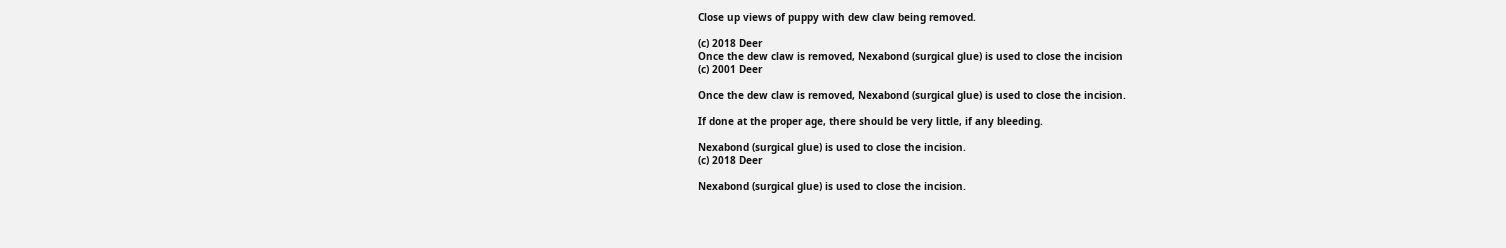Close up views of puppy with dew claw being removed.

(c) 2018 Deer
Once the dew claw is removed, Nexabond (surgical glue) is used to close the incision
(c) 2001 Deer

Once the dew claw is removed, Nexabond (surgical glue) is used to close the incision.

If done at the proper age, there should be very little, if any bleeding.

Nexabond (surgical glue) is used to close the incision.
(c) 2018 Deer

Nexabond (surgical glue) is used to close the incision.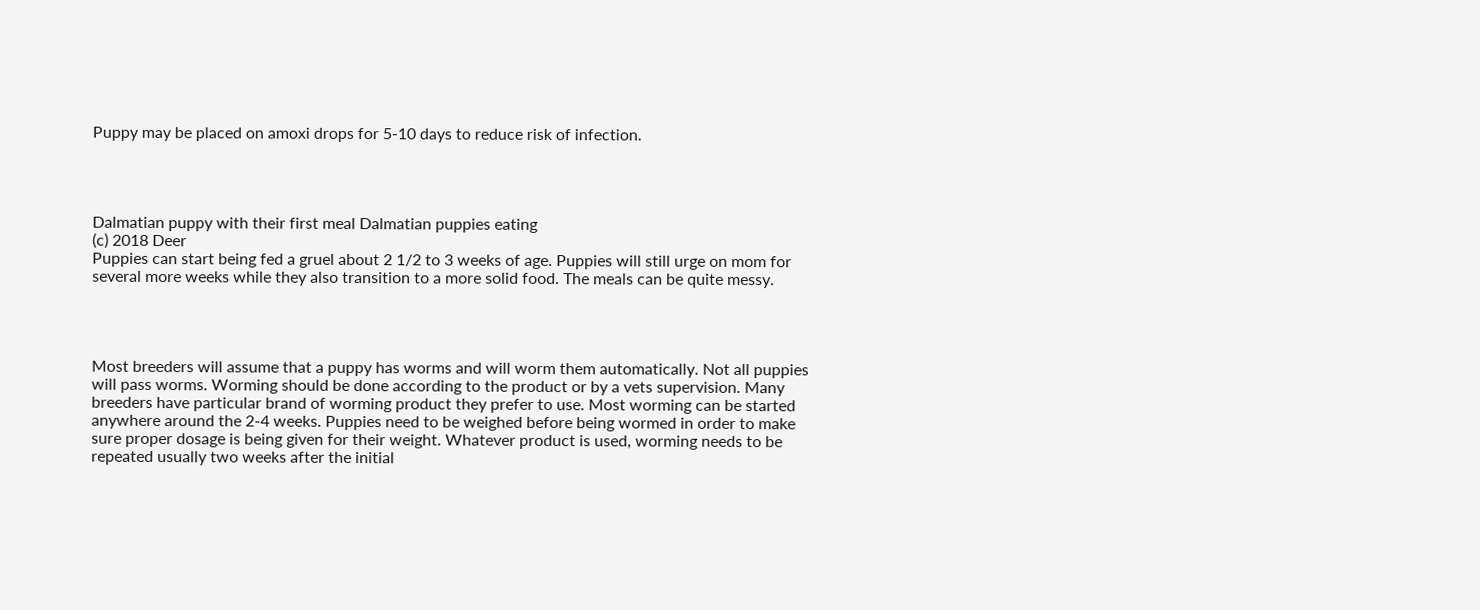Puppy may be placed on amoxi drops for 5-10 days to reduce risk of infection.




Dalmatian puppy with their first meal Dalmatian puppies eating
(c) 2018 Deer
Puppies can start being fed a gruel about 2 1/2 to 3 weeks of age. Puppies will still urge on mom for several more weeks while they also transition to a more solid food. The meals can be quite messy.




Most breeders will assume that a puppy has worms and will worm them automatically. Not all puppies will pass worms. Worming should be done according to the product or by a vets supervision. Many breeders have particular brand of worming product they prefer to use. Most worming can be started anywhere around the 2-4 weeks. Puppies need to be weighed before being wormed in order to make sure proper dosage is being given for their weight. Whatever product is used, worming needs to be repeated usually two weeks after the initial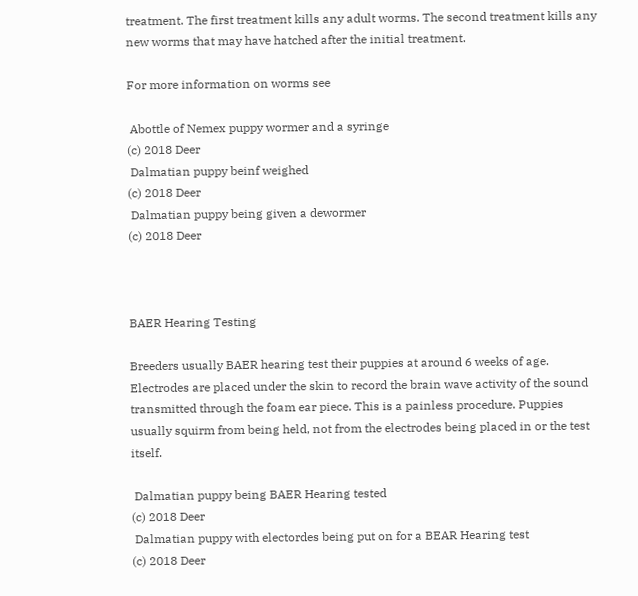treatment. The first treatment kills any adult worms. The second treatment kills any new worms that may have hatched after the initial treatment.

For more information on worms see

 Abottle of Nemex puppy wormer and a syringe
(c) 2018 Deer
 Dalmatian puppy beinf weighed
(c) 2018 Deer
 Dalmatian puppy being given a dewormer
(c) 2018 Deer



BAER Hearing Testing

Breeders usually BAER hearing test their puppies at around 6 weeks of age. Electrodes are placed under the skin to record the brain wave activity of the sound transmitted through the foam ear piece. This is a painless procedure. Puppies usually squirm from being held, not from the electrodes being placed in or the test itself.

 Dalmatian puppy being BAER Hearing tested
(c) 2018 Deer
 Dalmatian puppy with electordes being put on for a BEAR Hearing test
(c) 2018 Deer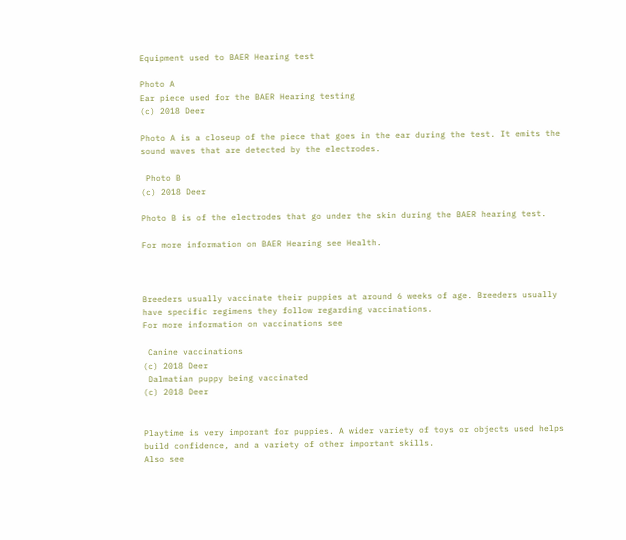Equipment used to BAER Hearing test

Photo A
Ear piece used for the BAER Hearing testing
(c) 2018 Deer

Photo A is a closeup of the piece that goes in the ear during the test. It emits the sound waves that are detected by the electrodes.

 Photo B
(c) 2018 Deer

Photo B is of the electrodes that go under the skin during the BAER hearing test.

For more information on BAER Hearing see Health.



Breeders usually vaccinate their puppies at around 6 weeks of age. Breeders usually have specific regimens they follow regarding vaccinations.
For more information on vaccinations see

 Canine vaccinations
(c) 2018 Deer
 Dalmatian puppy being vaccinated
(c) 2018 Deer


Playtime is very imporant for puppies. A wider variety of toys or objects used helps build confidence, and a variety of other important skills.
Also see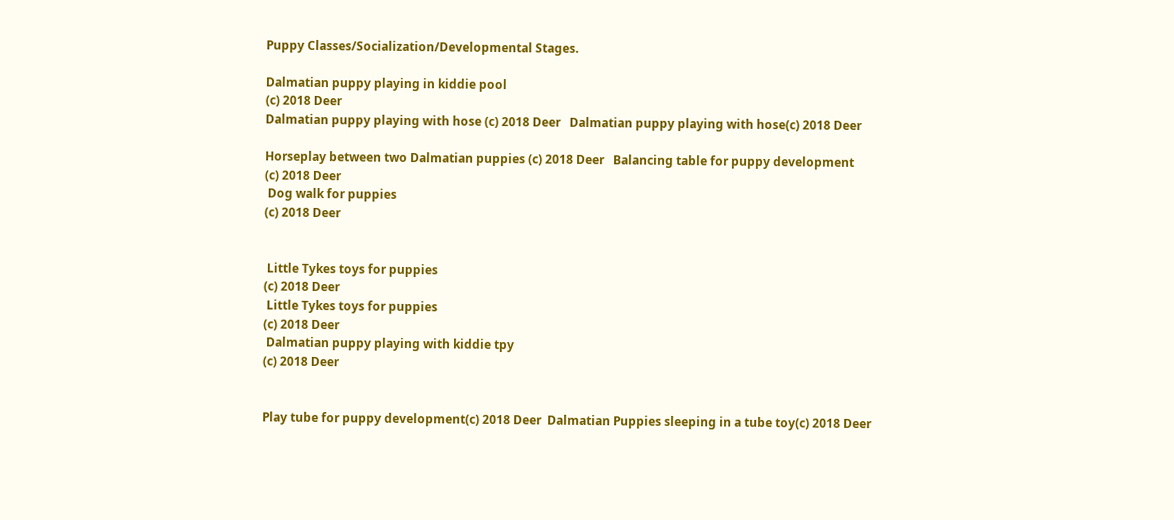Puppy Classes/Socialization/Developmental Stages.

Dalmatian puppy playing in kiddie pool
(c) 2018 Deer
Dalmatian puppy playing with hose (c) 2018 Deer   Dalmatian puppy playing with hose(c) 2018 Deer

Horseplay between two Dalmatian puppies (c) 2018 Deer   Balancing table for puppy development
(c) 2018 Deer
 Dog walk for puppies
(c) 2018 Deer


 Little Tykes toys for puppies
(c) 2018 Deer
 Little Tykes toys for puppies
(c) 2018 Deer
 Dalmatian puppy playing with kiddie tpy
(c) 2018 Deer


Play tube for puppy development(c) 2018 Deer  Dalmatian Puppies sleeping in a tube toy(c) 2018 Deer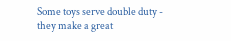Some toys serve double duty -
they make a great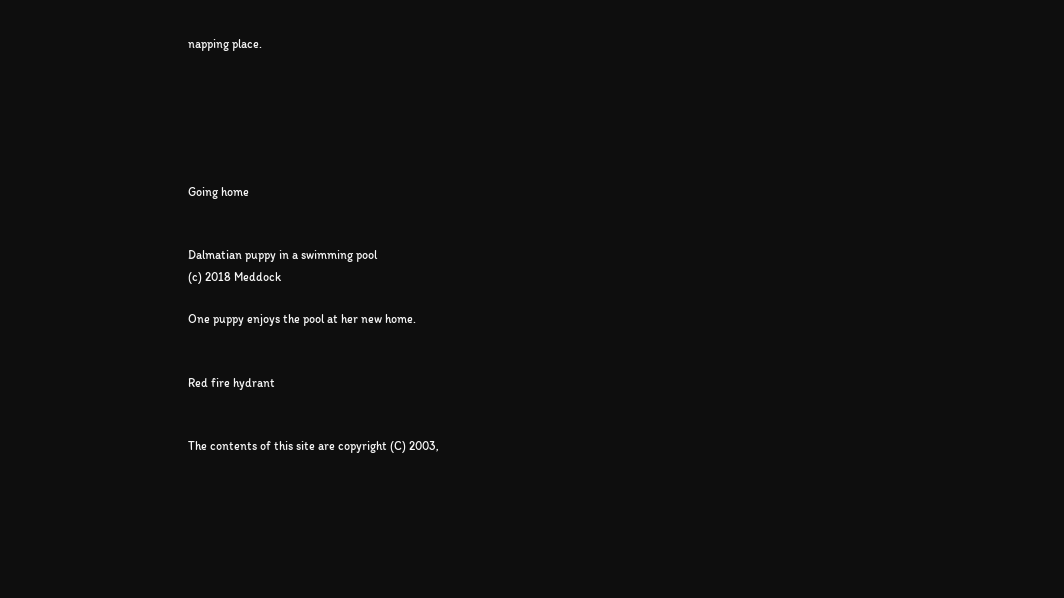napping place.






Going home


Dalmatian puppy in a swimming pool
(c) 2018 Meddock

One puppy enjoys the pool at her new home.


Red fire hydrant


The contents of this site are copyright (C) 2003,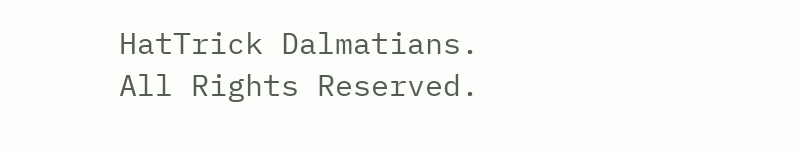HatTrick Dalmatians.
All Rights Reserved.